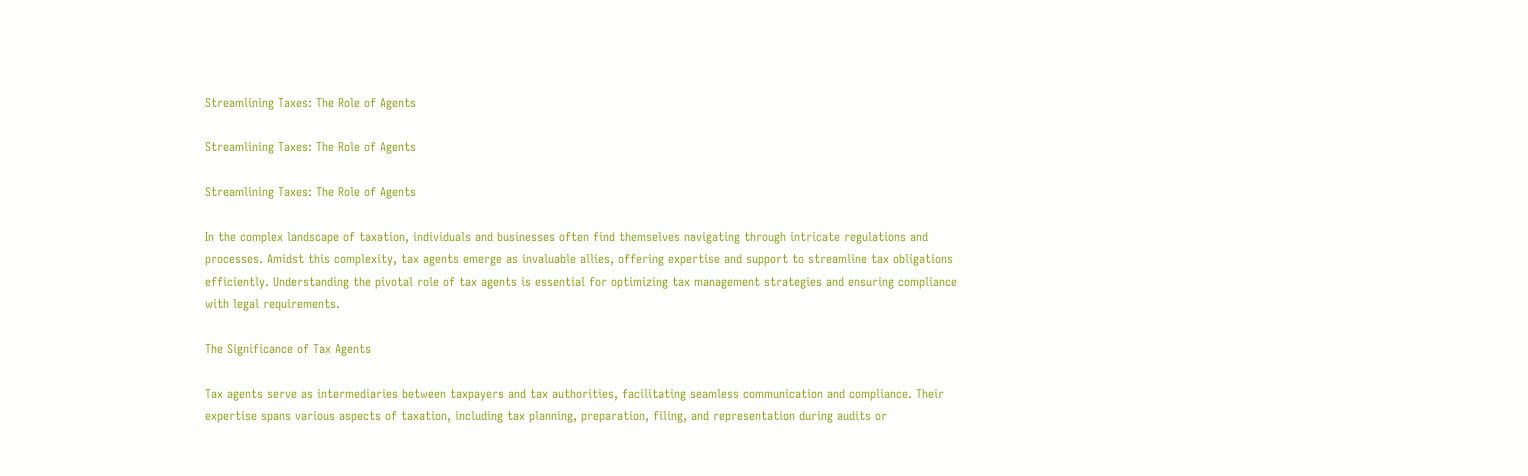Streamlining Taxes: The Role of Agents

Streamlining Taxes: The Role of Agents

Streamlining Taxes: The Role of Agents

In the complex landscape of taxation, individuals and businesses often find themselves navigating through intricate regulations and processes. Amidst this complexity, tax agents emerge as invaluable allies, offering expertise and support to streamline tax obligations efficiently. Understanding the pivotal role of tax agents is essential for optimizing tax management strategies and ensuring compliance with legal requirements.

The Significance of Tax Agents

Tax agents serve as intermediaries between taxpayers and tax authorities, facilitating seamless communication and compliance. Their expertise spans various aspects of taxation, including tax planning, preparation, filing, and representation during audits or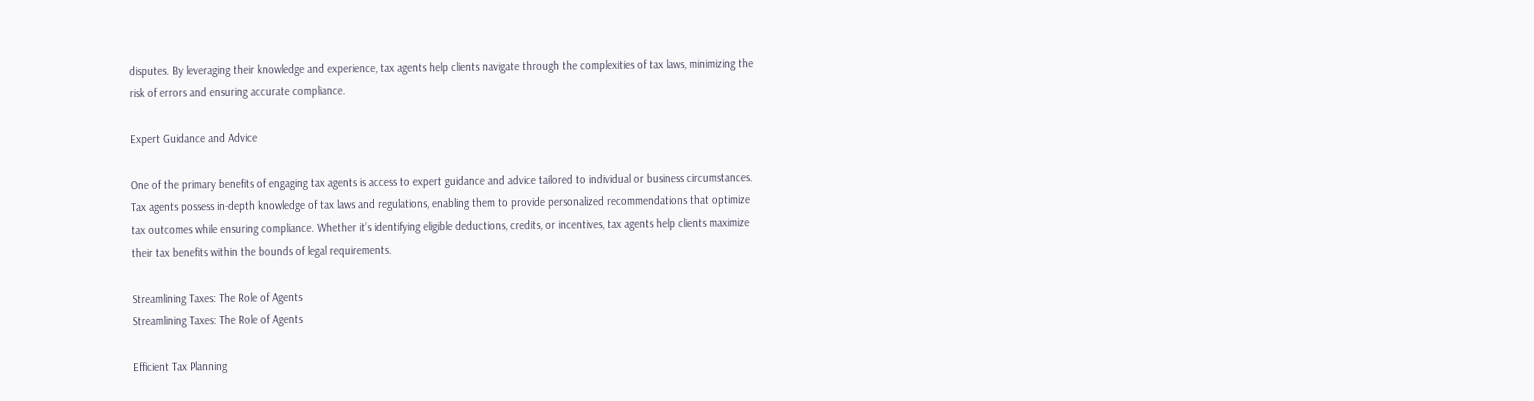disputes. By leveraging their knowledge and experience, tax agents help clients navigate through the complexities of tax laws, minimizing the risk of errors and ensuring accurate compliance.

Expert Guidance and Advice

One of the primary benefits of engaging tax agents is access to expert guidance and advice tailored to individual or business circumstances. Tax agents possess in-depth knowledge of tax laws and regulations, enabling them to provide personalized recommendations that optimize tax outcomes while ensuring compliance. Whether it’s identifying eligible deductions, credits, or incentives, tax agents help clients maximize their tax benefits within the bounds of legal requirements.

Streamlining Taxes: The Role of Agents
Streamlining Taxes: The Role of Agents

Efficient Tax Planning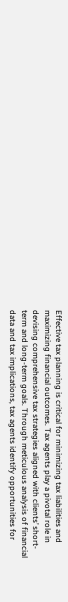Effective tax planning is critical for minimizing tax liabilities and maximizing financial outcomes. Tax agents play a pivotal role in devising comprehensive tax strategies aligned with clients’ short-term and long-term goals. Through meticulous analysis of financial data and tax implications, tax agents identify opportunities for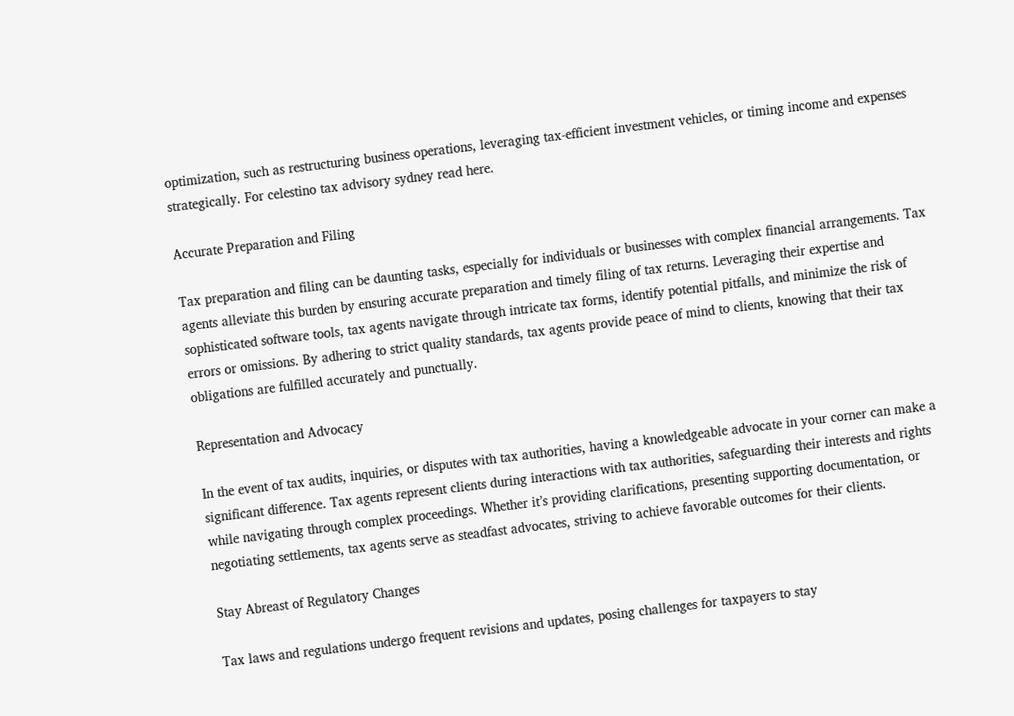optimization, such as restructuring business operations, leveraging tax-efficient investment vehicles, or timing income and expenses strategically. For celestino tax advisory sydney read here.

Accurate Preparation and Filing

Tax preparation and filing can be daunting tasks, especially for individuals or businesses with complex financial arrangements. Tax agents alleviate this burden by ensuring accurate preparation and timely filing of tax returns. Leveraging their expertise and sophisticated software tools, tax agents navigate through intricate tax forms, identify potential pitfalls, and minimize the risk of errors or omissions. By adhering to strict quality standards, tax agents provide peace of mind to clients, knowing that their tax obligations are fulfilled accurately and punctually.

Representation and Advocacy

In the event of tax audits, inquiries, or disputes with tax authorities, having a knowledgeable advocate in your corner can make a significant difference. Tax agents represent clients during interactions with tax authorities, safeguarding their interests and rights while navigating through complex proceedings. Whether it’s providing clarifications, presenting supporting documentation, or negotiating settlements, tax agents serve as steadfast advocates, striving to achieve favorable outcomes for their clients.

Stay Abreast of Regulatory Changes

Tax laws and regulations undergo frequent revisions and updates, posing challenges for taxpayers to stay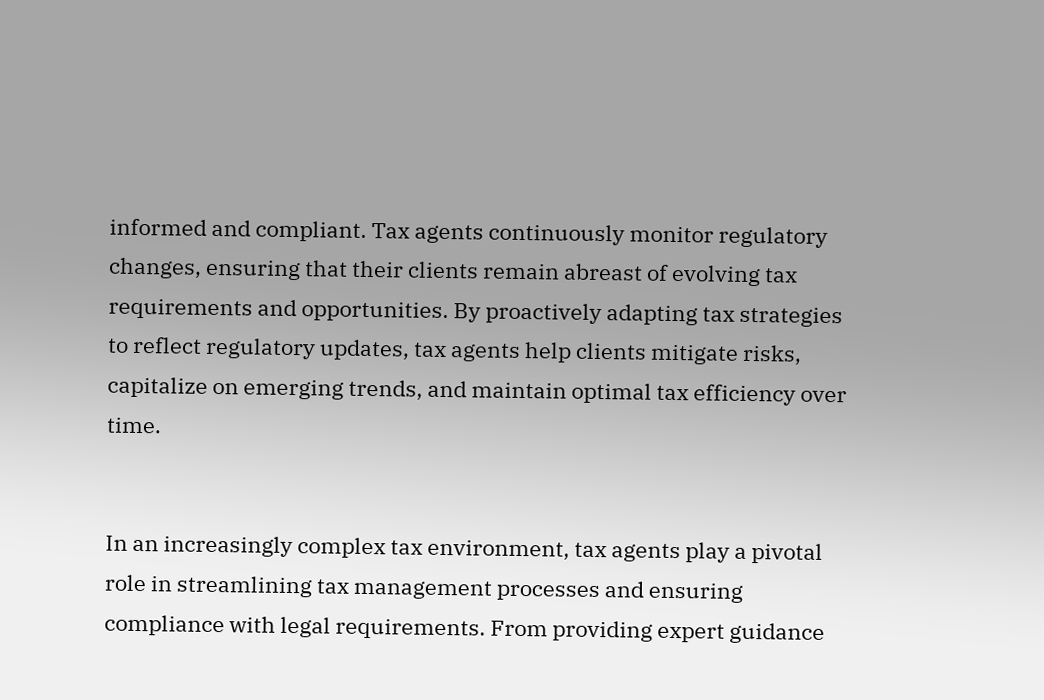informed and compliant. Tax agents continuously monitor regulatory changes, ensuring that their clients remain abreast of evolving tax requirements and opportunities. By proactively adapting tax strategies to reflect regulatory updates, tax agents help clients mitigate risks, capitalize on emerging trends, and maintain optimal tax efficiency over time.


In an increasingly complex tax environment, tax agents play a pivotal role in streamlining tax management processes and ensuring compliance with legal requirements. From providing expert guidance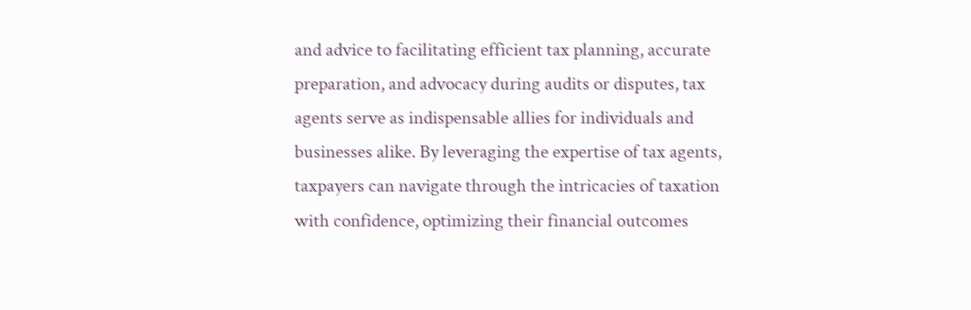and advice to facilitating efficient tax planning, accurate preparation, and advocacy during audits or disputes, tax agents serve as indispensable allies for individuals and businesses alike. By leveraging the expertise of tax agents, taxpayers can navigate through the intricacies of taxation with confidence, optimizing their financial outcomes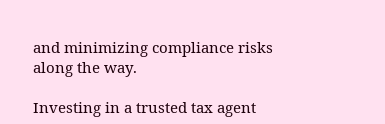and minimizing compliance risks along the way.

Investing in a trusted tax agent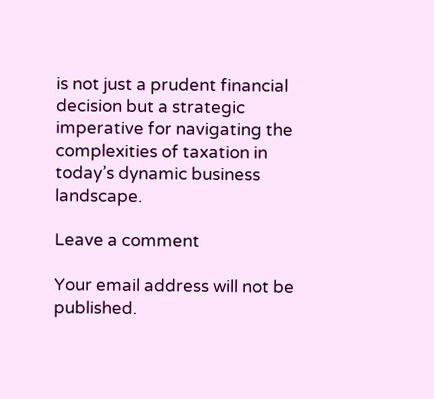is not just a prudent financial decision but a strategic imperative for navigating the complexities of taxation in today’s dynamic business landscape.

Leave a comment

Your email address will not be published.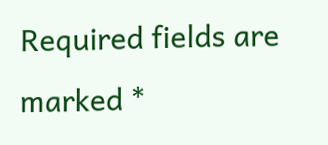Required fields are marked *